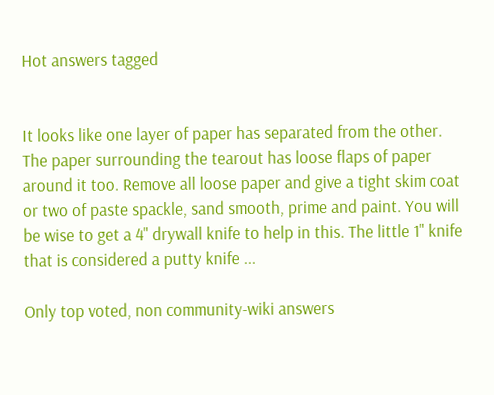Hot answers tagged


It looks like one layer of paper has separated from the other. The paper surrounding the tearout has loose flaps of paper around it too. Remove all loose paper and give a tight skim coat or two of paste spackle, sand smooth, prime and paint. You will be wise to get a 4" drywall knife to help in this. The little 1" knife that is considered a putty knife ...

Only top voted, non community-wiki answers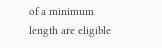of a minimum length are eligible